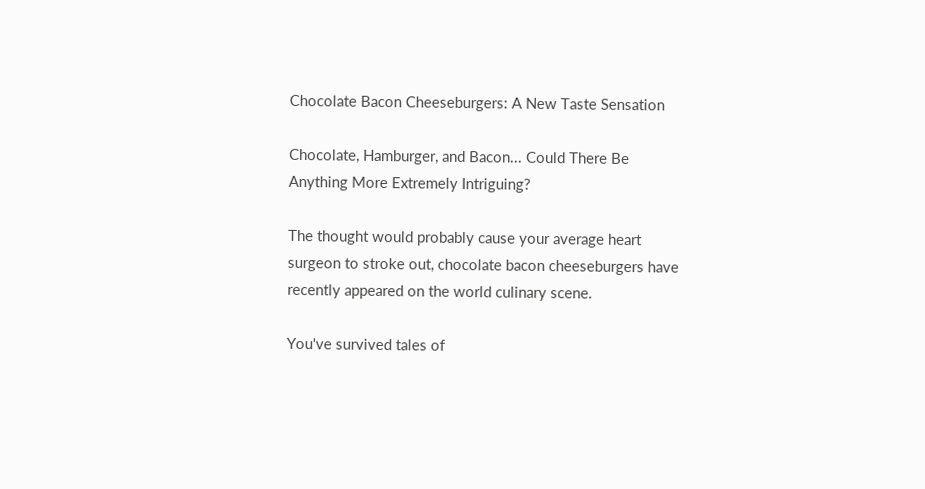Chocolate Bacon Cheeseburgers: A New Taste Sensation

Chocolate, Hamburger, and Bacon... Could There Be Anything More Extremely Intriguing?

The thought would probably cause your average heart surgeon to stroke out, chocolate bacon cheeseburgers have recently appeared on the world culinary scene.

You've survived tales of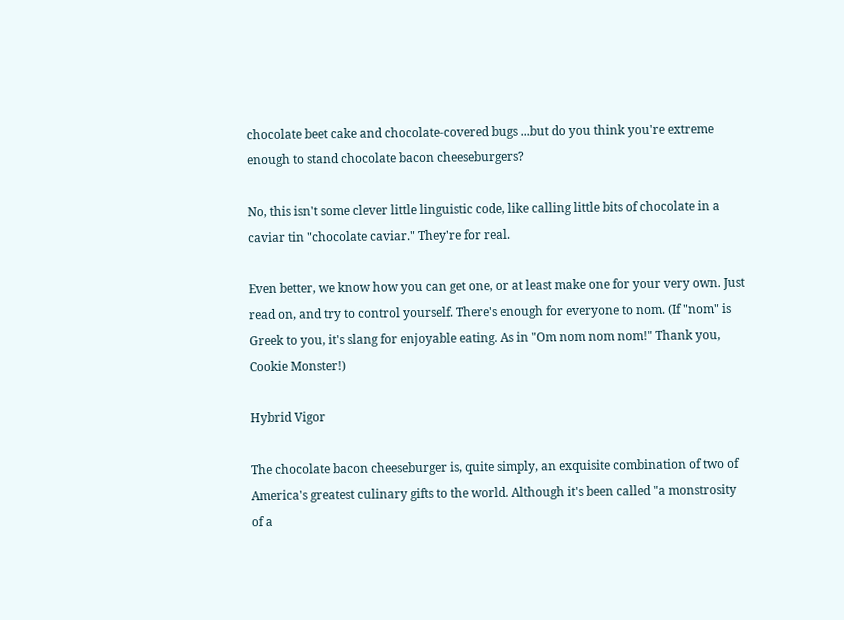chocolate beet cake and chocolate-covered bugs ...but do you think you're extreme enough to stand chocolate bacon cheeseburgers?

No, this isn't some clever little linguistic code, like calling little bits of chocolate in a caviar tin "chocolate caviar." They're for real.

Even better, we know how you can get one, or at least make one for your very own. Just read on, and try to control yourself. There's enough for everyone to nom. (If "nom" is Greek to you, it's slang for enjoyable eating. As in "Om nom nom nom!" Thank you, Cookie Monster!)

Hybrid Vigor

The chocolate bacon cheeseburger is, quite simply, an exquisite combination of two of America's greatest culinary gifts to the world. Although it's been called "a monstrosity of a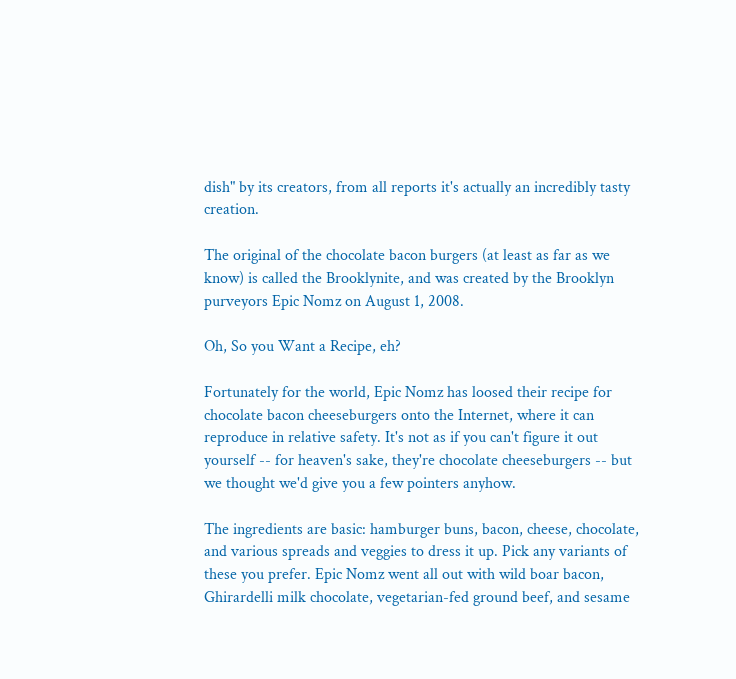dish" by its creators, from all reports it's actually an incredibly tasty creation.

The original of the chocolate bacon burgers (at least as far as we know) is called the Brooklynite, and was created by the Brooklyn purveyors Epic Nomz on August 1, 2008.

Oh, So you Want a Recipe, eh?

Fortunately for the world, Epic Nomz has loosed their recipe for chocolate bacon cheeseburgers onto the Internet, where it can reproduce in relative safety. It's not as if you can't figure it out yourself -- for heaven's sake, they're chocolate cheeseburgers -- but we thought we'd give you a few pointers anyhow.

The ingredients are basic: hamburger buns, bacon, cheese, chocolate, and various spreads and veggies to dress it up. Pick any variants of these you prefer. Epic Nomz went all out with wild boar bacon, Ghirardelli milk chocolate, vegetarian-fed ground beef, and sesame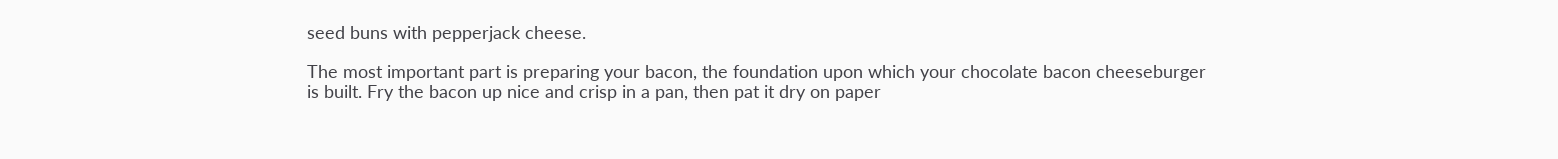seed buns with pepperjack cheese.

The most important part is preparing your bacon, the foundation upon which your chocolate bacon cheeseburger is built. Fry the bacon up nice and crisp in a pan, then pat it dry on paper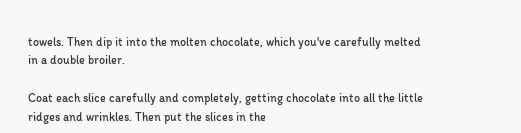towels. Then dip it into the molten chocolate, which you've carefully melted in a double broiler.

Coat each slice carefully and completely, getting chocolate into all the little ridges and wrinkles. Then put the slices in the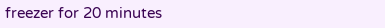freezer for 20 minutes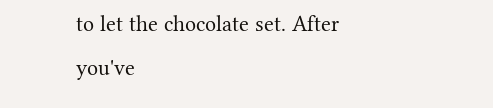to let the chocolate set. After you've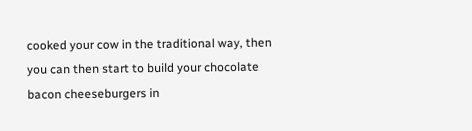cooked your cow in the traditional way, then you can then start to build your chocolate bacon cheeseburgers in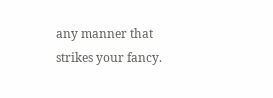any manner that strikes your fancy.